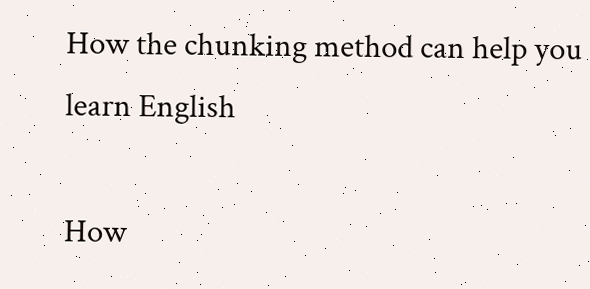How the chunking method can help you learn English

How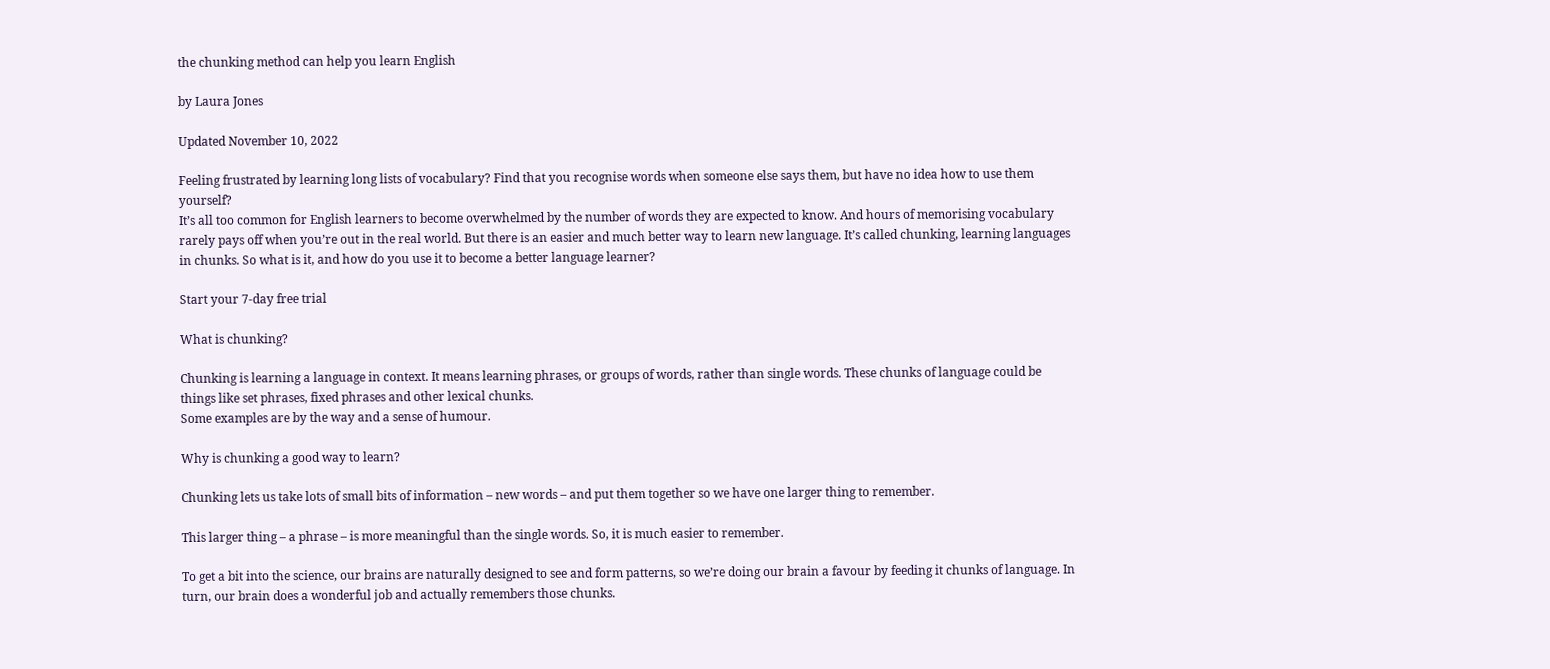the chunking method can help you learn English

by Laura Jones

Updated November 10, 2022

Feeling frustrated by learning long lists of vocabulary? Find that you recognise words when someone else says them, but have no idea how to use them yourself?
It’s all too common for English learners to become overwhelmed by the number of words they are expected to know. And hours of memorising vocabulary rarely pays off when you’re out in the real world. But there is an easier and much better way to learn new language. It’s called chunking, learning languages in chunks. So what is it, and how do you use it to become a better language learner?

Start your 7-day free trial

What is chunking?

Chunking is learning a language in context. It means learning phrases, or groups of words, rather than single words. These chunks of language could be things like set phrases, fixed phrases and other lexical chunks.
Some examples are by the way and a sense of humour.

Why is chunking a good way to learn?

Chunking lets us take lots of small bits of information – new words – and put them together so we have one larger thing to remember.

This larger thing – a phrase – is more meaningful than the single words. So, it is much easier to remember.

To get a bit into the science, our brains are naturally designed to see and form patterns, so we’re doing our brain a favour by feeding it chunks of language. In turn, our brain does a wonderful job and actually remembers those chunks.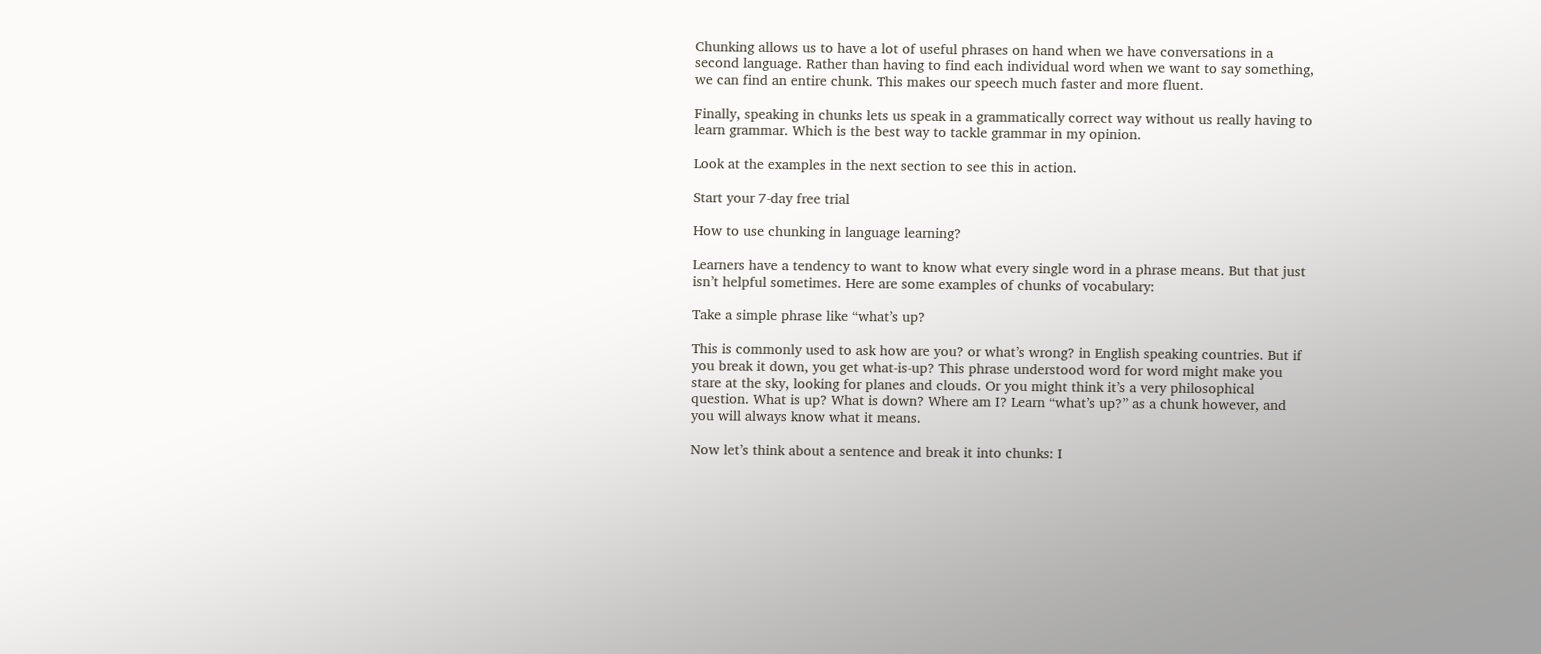Chunking allows us to have a lot of useful phrases on hand when we have conversations in a second language. Rather than having to find each individual word when we want to say something, we can find an entire chunk. This makes our speech much faster and more fluent.

Finally, speaking in chunks lets us speak in a grammatically correct way without us really having to learn grammar. Which is the best way to tackle grammar in my opinion.

Look at the examples in the next section to see this in action.

Start your 7-day free trial

How to use chunking in language learning?

Learners have a tendency to want to know what every single word in a phrase means. But that just isn’t helpful sometimes. Here are some examples of chunks of vocabulary:

Take a simple phrase like “what’s up?

This is commonly used to ask how are you? or what’s wrong? in English speaking countries. But if you break it down, you get what-is-up? This phrase understood word for word might make you stare at the sky, looking for planes and clouds. Or you might think it’s a very philosophical question. What is up? What is down? Where am I? Learn “what’s up?” as a chunk however, and you will always know what it means.

Now let’s think about a sentence and break it into chunks: I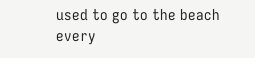used to go to the beach every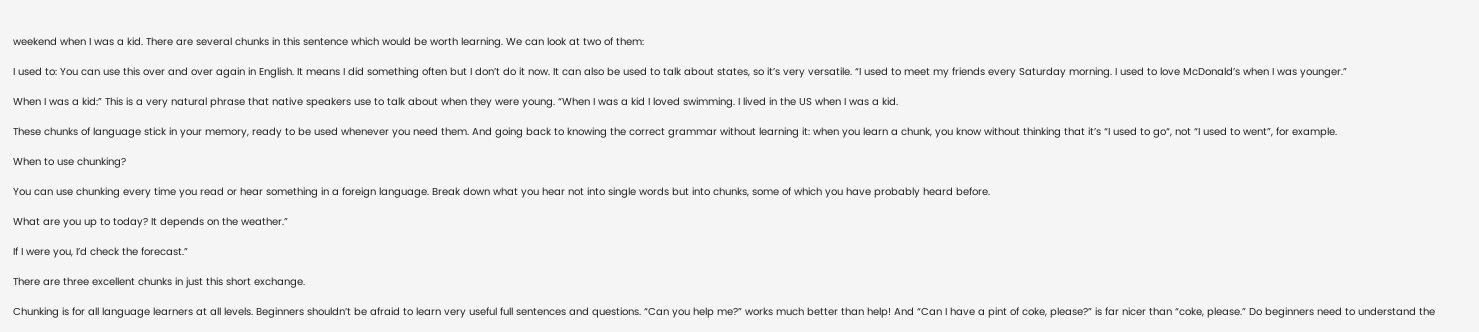weekend when I was a kid. There are several chunks in this sentence which would be worth learning. We can look at two of them:

I used to: You can use this over and over again in English. It means I did something often but I don’t do it now. It can also be used to talk about states, so it’s very versatile. “I used to meet my friends every Saturday morning. I used to love McDonald’s when I was younger.”

When I was a kid:” This is a very natural phrase that native speakers use to talk about when they were young. “When I was a kid I loved swimming. I lived in the US when I was a kid.

These chunks of language stick in your memory, ready to be used whenever you need them. And going back to knowing the correct grammar without learning it: when you learn a chunk, you know without thinking that it’s “I used to go“, not “I used to went”, for example.

When to use chunking?

You can use chunking every time you read or hear something in a foreign language. Break down what you hear not into single words but into chunks, some of which you have probably heard before.

What are you up to today? It depends on the weather.”

If I were you, I’d check the forecast.”

There are three excellent chunks in just this short exchange.

Chunking is for all language learners at all levels. Beginners shouldn’t be afraid to learn very useful full sentences and questions. “Can you help me?” works much better than help! And “Can I have a pint of coke, please?” is far nicer than “coke, please.” Do beginners need to understand the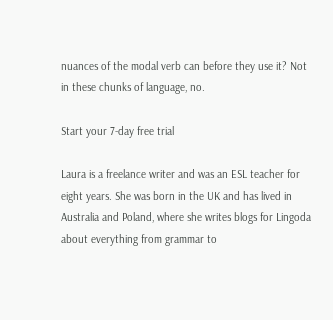nuances of the modal verb can before they use it? Not in these chunks of language, no.

Start your 7-day free trial

Laura is a freelance writer and was an ESL teacher for eight years. She was born in the UK and has lived in Australia and Poland, where she writes blogs for Lingoda about everything from grammar to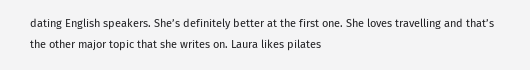dating English speakers. She’s definitely better at the first one. She loves travelling and that’s the other major topic that she writes on. Laura likes pilates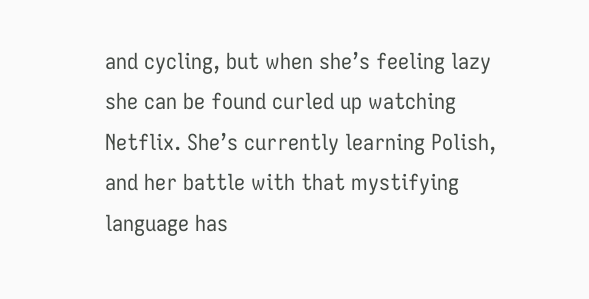and cycling, but when she’s feeling lazy she can be found curled up watching Netflix. She’s currently learning Polish, and her battle with that mystifying language has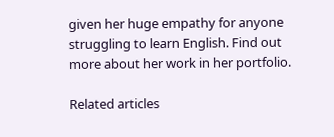given her huge empathy for anyone struggling to learn English. Find out more about her work in her portfolio.

Related articles